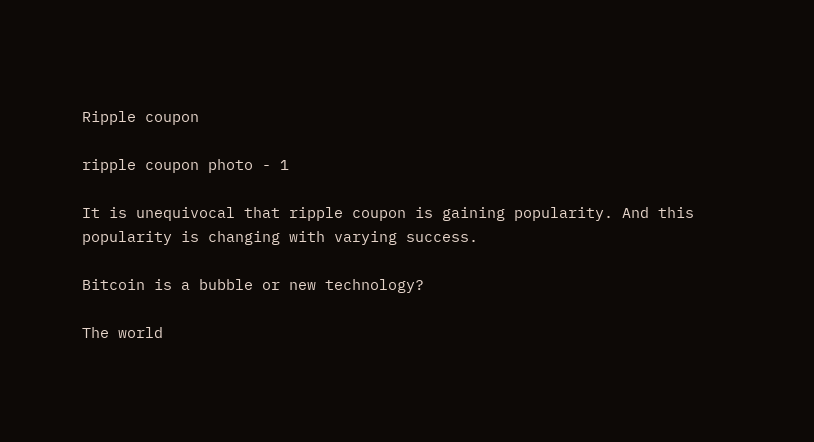Ripple coupon

ripple coupon photo - 1

It is unequivocal that ripple coupon is gaining popularity. And this popularity is changing with varying success.

Bitcoin is a bubble or new technology?

The world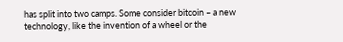has split into two camps. Some consider bitcoin – a new technology, like the invention of a wheel or the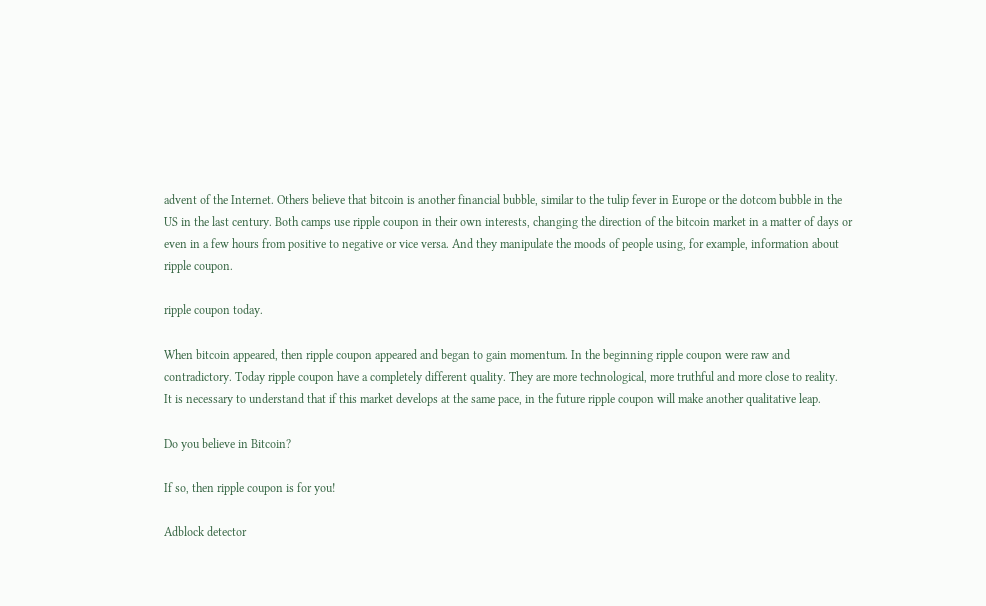advent of the Internet. Others believe that bitcoin is another financial bubble, similar to the tulip fever in Europe or the dotcom bubble in the US in the last century. Both camps use ripple coupon in their own interests, changing the direction of the bitcoin market in a matter of days or even in a few hours from positive to negative or vice versa. And they manipulate the moods of people using, for example, information about ripple coupon.

ripple coupon today.

When bitcoin appeared, then ripple coupon appeared and began to gain momentum. In the beginning ripple coupon were raw and contradictory. Today ripple coupon have a completely different quality. They are more technological, more truthful and more close to reality.
It is necessary to understand that if this market develops at the same pace, in the future ripple coupon will make another qualitative leap.

Do you believe in Bitcoin?

If so, then ripple coupon is for you!

Adblock detector